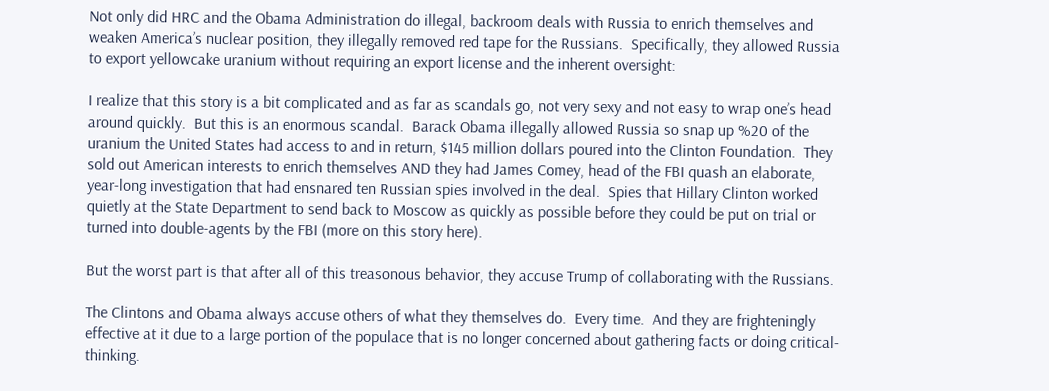Not only did HRC and the Obama Administration do illegal, backroom deals with Russia to enrich themselves and weaken America’s nuclear position, they illegally removed red tape for the Russians.  Specifically, they allowed Russia to export yellowcake uranium without requiring an export license and the inherent oversight:

I realize that this story is a bit complicated and as far as scandals go, not very sexy and not easy to wrap one’s head around quickly.  But this is an enormous scandal.  Barack Obama illegally allowed Russia so snap up %20 of the uranium the United States had access to and in return, $145 million dollars poured into the Clinton Foundation.  They sold out American interests to enrich themselves AND they had James Comey, head of the FBI quash an elaborate, year-long investigation that had ensnared ten Russian spies involved in the deal.  Spies that Hillary Clinton worked quietly at the State Department to send back to Moscow as quickly as possible before they could be put on trial or turned into double-agents by the FBI (more on this story here).

But the worst part is that after all of this treasonous behavior, they accuse Trump of collaborating with the Russians.

The Clintons and Obama always accuse others of what they themselves do.  Every time.  And they are frighteningly effective at it due to a large portion of the populace that is no longer concerned about gathering facts or doing critical-thinking.